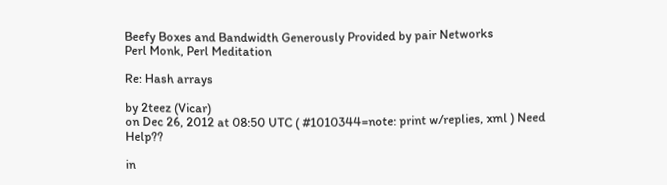Beefy Boxes and Bandwidth Generously Provided by pair Networks
Perl Monk, Perl Meditation

Re: Hash arrays

by 2teez (Vicar)
on Dec 26, 2012 at 08:50 UTC ( #1010344=note: print w/replies, xml ) Need Help??

in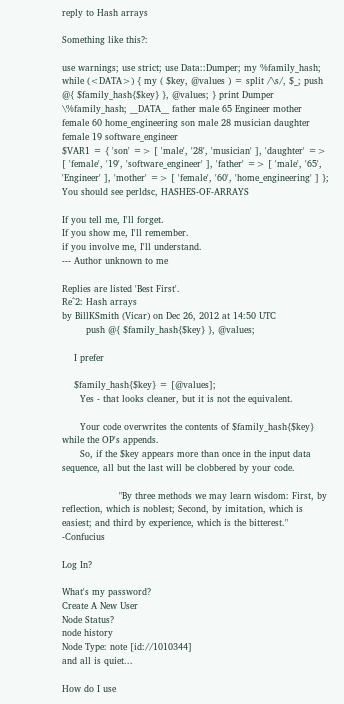reply to Hash arrays

Something like this?:

use warnings; use strict; use Data::Dumper; my %family_hash; while (<DATA>) { my ( $key, @values ) = split /\s/, $_; push @{ $family_hash{$key} }, @values; } print Dumper \%family_hash; __DATA__ father male 65 Engineer mother female 60 home_engineering son male 28 musician daughter female 19 software_engineer
$VAR1 = { 'son' => [ 'male', '28', 'musician' ], 'daughter' => [ 'female', '19', 'software_engineer' ], 'father' => [ 'male', '65', 'Engineer' ], 'mother' => [ 'female', '60', 'home_engineering' ] };
You should see perldsc, HASHES-OF-ARRAYS

If you tell me, I'll forget.
If you show me, I'll remember.
if you involve me, I'll understand.
--- Author unknown to me

Replies are listed 'Best First'.
Re^2: Hash arrays
by BillKSmith (Vicar) on Dec 26, 2012 at 14:50 UTC
        push @{ $family_hash{$key} }, @values;

    I prefer

    $family_hash{$key} = [@values];
      Yes - that looks cleaner, but it is not the equivalent.

      Your code overwrites the contents of $family_hash{$key} while the OP's appends.
      So, if the $key appears more than once in the input data sequence, all but the last will be clobbered by your code.

                   "By three methods we may learn wisdom: First, by reflection, which is noblest; Second, by imitation, which is easiest; and third by experience, which is the bitterest."           -Confucius

Log In?

What's my password?
Create A New User
Node Status?
node history
Node Type: note [id://1010344]
and all is quiet...

How do I use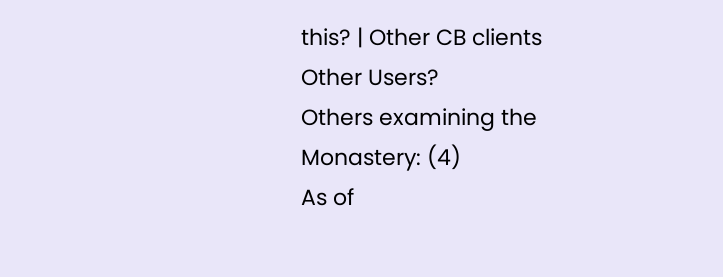this? | Other CB clients
Other Users?
Others examining the Monastery: (4)
As of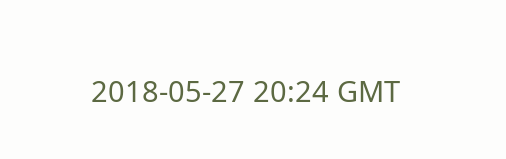2018-05-27 20:24 GMT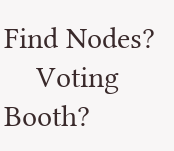Find Nodes?
    Voting Booth?